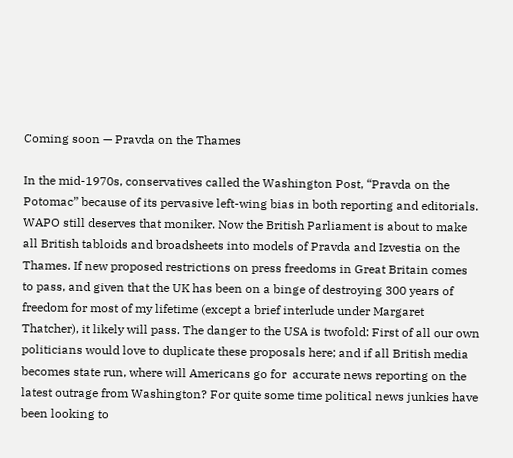Coming soon — Pravda on the Thames

In the mid-1970s, conservatives called the Washington Post, “Pravda on the Potomac” because of its pervasive left-wing bias in both reporting and editorials. WAPO still deserves that moniker. Now the British Parliament is about to make all British tabloids and broadsheets into models of Pravda and Izvestia on the Thames. If new proposed restrictions on press freedoms in Great Britain comes to pass, and given that the UK has been on a binge of destroying 300 years of freedom for most of my lifetime (except a brief interlude under Margaret Thatcher), it likely will pass. The danger to the USA is twofold: First of all our own politicians would love to duplicate these proposals here; and if all British media becomes state run, where will Americans go for  accurate news reporting on the latest outrage from Washington? For quite some time political news junkies have been looking to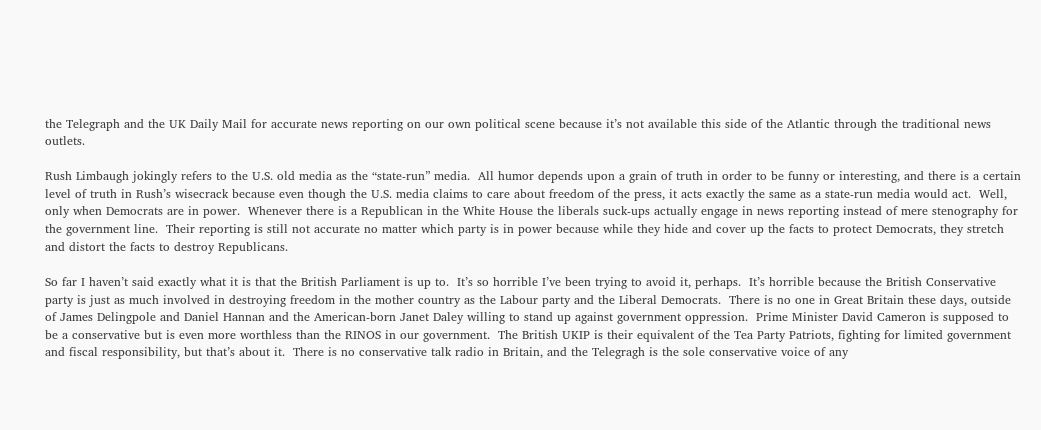the Telegraph and the UK Daily Mail for accurate news reporting on our own political scene because it’s not available this side of the Atlantic through the traditional news outlets.

Rush Limbaugh jokingly refers to the U.S. old media as the “state-run” media.  All humor depends upon a grain of truth in order to be funny or interesting, and there is a certain level of truth in Rush’s wisecrack because even though the U.S. media claims to care about freedom of the press, it acts exactly the same as a state-run media would act.  Well, only when Democrats are in power.  Whenever there is a Republican in the White House the liberals suck-ups actually engage in news reporting instead of mere stenography for the government line.  Their reporting is still not accurate no matter which party is in power because while they hide and cover up the facts to protect Democrats, they stretch and distort the facts to destroy Republicans.

So far I haven’t said exactly what it is that the British Parliament is up to.  It’s so horrible I’ve been trying to avoid it, perhaps.  It’s horrible because the British Conservative party is just as much involved in destroying freedom in the mother country as the Labour party and the Liberal Democrats.  There is no one in Great Britain these days, outside of James Delingpole and Daniel Hannan and the American-born Janet Daley willing to stand up against government oppression.  Prime Minister David Cameron is supposed to be a conservative but is even more worthless than the RINOS in our government.  The British UKIP is their equivalent of the Tea Party Patriots, fighting for limited government and fiscal responsibility, but that’s about it.  There is no conservative talk radio in Britain, and the Telegragh is the sole conservative voice of any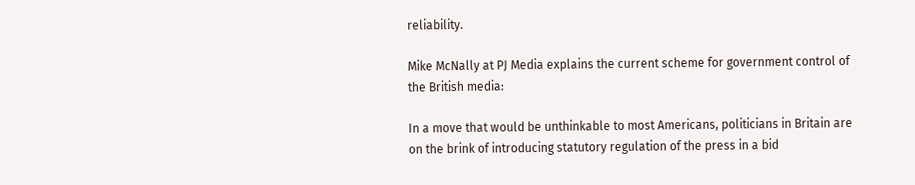reliability.

Mike McNally at PJ Media explains the current scheme for government control of the British media:

In a move that would be unthinkable to most Americans, politicians in Britain are on the brink of introducing statutory regulation of the press in a bid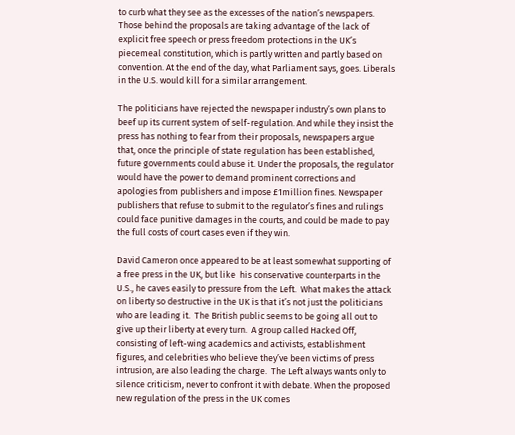to curb what they see as the excesses of the nation’s newspapers. Those behind the proposals are taking advantage of the lack of explicit free speech or press freedom protections in the UK’s piecemeal constitution, which is partly written and partly based on convention. At the end of the day, what Parliament says, goes. Liberals in the U.S. would kill for a similar arrangement.

The politicians have rejected the newspaper industry’s own plans to beef up its current system of self-regulation. And while they insist the press has nothing to fear from their proposals, newspapers argue  that, once the principle of state regulation has been established, future governments could abuse it. Under the proposals, the regulator would have the power to demand prominent corrections and apologies from publishers and impose £1million fines. Newspaper publishers that refuse to submit to the regulator’s fines and rulings could face punitive damages in the courts, and could be made to pay the full costs of court cases even if they win.

David Cameron once appeared to be at least somewhat supporting of a free press in the UK, but like  his conservative counterparts in the U.S., he caves easily to pressure from the Left.  What makes the attack on liberty so destructive in the UK is that it’s not just the politicians who are leading it.  The British public seems to be going all out to give up their liberty at every turn.  A group called Hacked Off, consisting of left-wing academics and activists, establishment figures, and celebrities who believe they’ve been victims of press intrusion, are also leading the charge.  The Left always wants only to silence criticism, never to confront it with debate. When the proposed new regulation of the press in the UK comes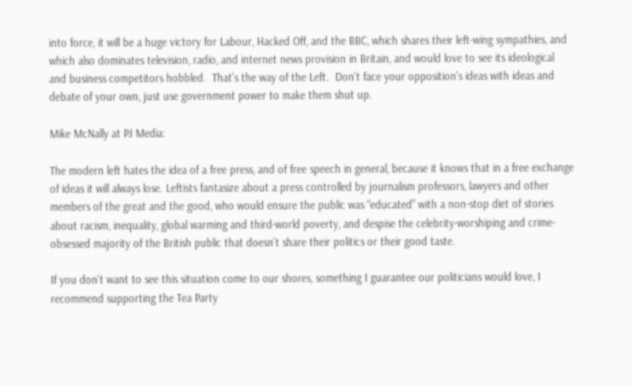into force, it will be a huge victory for Labour, Hacked Off, and the BBC, which shares their left-wing sympathies, and which also dominates television, radio, and internet news provision in Britain, and would love to see its ideological and business competitors hobbled.  That’s the way of the Left.  Don’t face your opposition’s ideas with ideas and debate of your own, just use government power to make them shut up.

Mike McNally at PJ Media:

The modern left hates the idea of a free press, and of free speech in general, because it knows that in a free exchange of ideas it will always lose. Leftists fantasize about a press controlled by journalism professors, lawyers and other members of the great and the good, who would ensure the public was “educated” with a non-stop diet of stories about racism, inequality, global warming and third-world poverty, and despise the celebrity-worshiping and crime-obsessed majority of the British public that doesn’t share their politics or their good taste.

If you don’t want to see this situation come to our shores, something I guarantee our politicians would love, I recommend supporting the Tea Party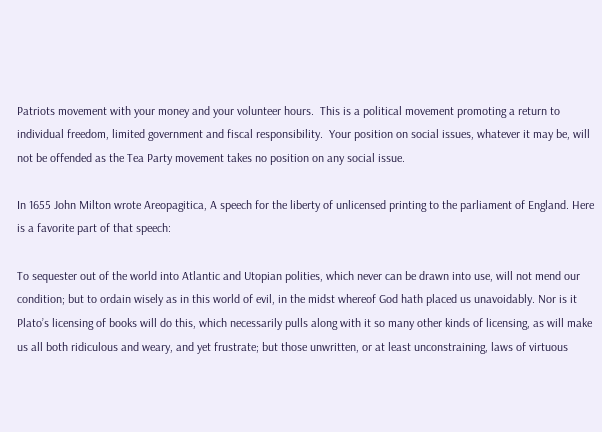Patriots movement with your money and your volunteer hours.  This is a political movement promoting a return to individual freedom, limited government and fiscal responsibility.  Your position on social issues, whatever it may be, will not be offended as the Tea Party movement takes no position on any social issue.

In 1655 John Milton wrote Areopagitica, A speech for the liberty of unlicensed printing to the parliament of England. Here is a favorite part of that speech:

To sequester out of the world into Atlantic and Utopian polities, which never can be drawn into use, will not mend our condition; but to ordain wisely as in this world of evil, in the midst whereof God hath placed us unavoidably. Nor is it Plato’s licensing of books will do this, which necessarily pulls along with it so many other kinds of licensing, as will make us all both ridiculous and weary, and yet frustrate; but those unwritten, or at least unconstraining, laws of virtuous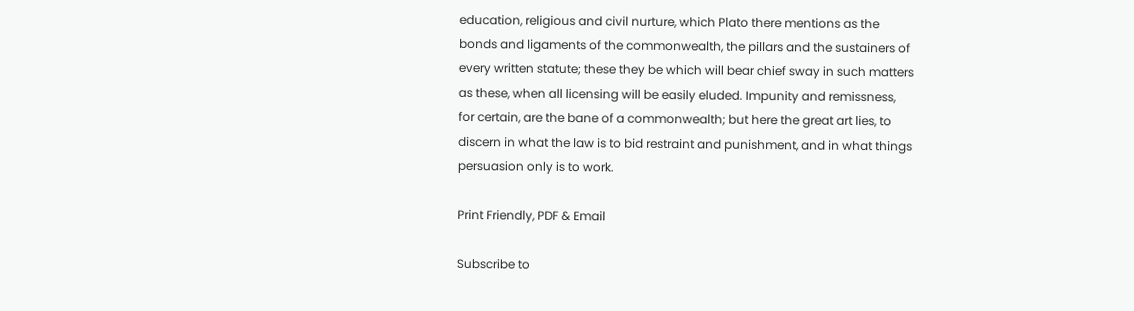education, religious and civil nurture, which Plato there mentions as the bonds and ligaments of the commonwealth, the pillars and the sustainers of every written statute; these they be which will bear chief sway in such matters as these, when all licensing will be easily eluded. Impunity and remissness, for certain, are the bane of a commonwealth; but here the great art lies, to discern in what the law is to bid restraint and punishment, and in what things persuasion only is to work.

Print Friendly, PDF & Email

Subscribe to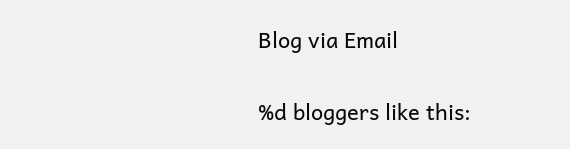Blog via Email


%d bloggers like this: